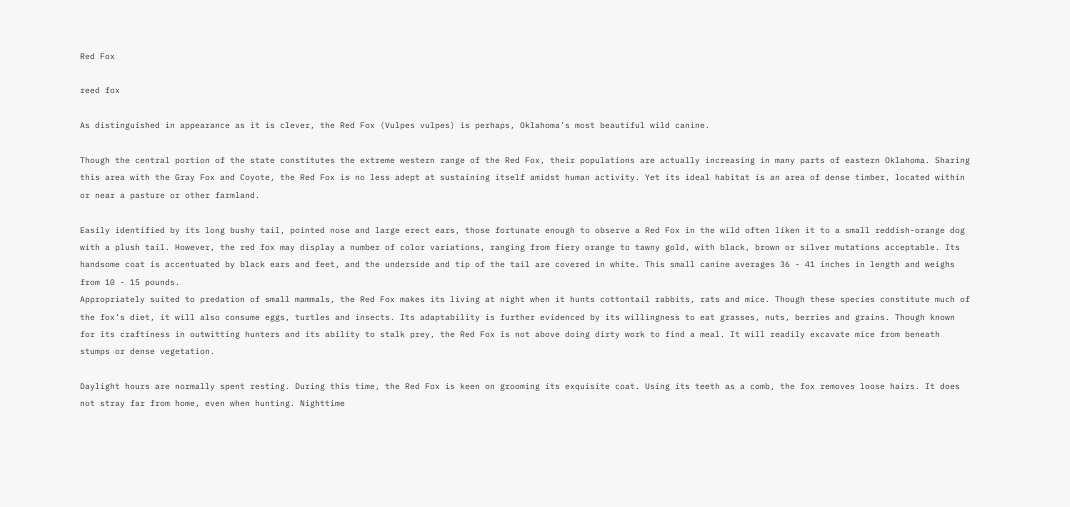Red Fox

reed fox

As distinguished in appearance as it is clever, the Red Fox (Vulpes vulpes) is perhaps, Oklahoma’s most beautiful wild canine.

Though the central portion of the state constitutes the extreme western range of the Red Fox, their populations are actually increasing in many parts of eastern Oklahoma. Sharing this area with the Gray Fox and Coyote, the Red Fox is no less adept at sustaining itself amidst human activity. Yet its ideal habitat is an area of dense timber, located within or near a pasture or other farmland.

Easily identified by its long bushy tail, pointed nose and large erect ears, those fortunate enough to observe a Red Fox in the wild often liken it to a small reddish-orange dog with a plush tail. However, the red fox may display a number of color variations, ranging from fiery orange to tawny gold, with black, brown or silver mutations acceptable. Its handsome coat is accentuated by black ears and feet, and the underside and tip of the tail are covered in white. This small canine averages 36 - 41 inches in length and weighs from 10 - 15 pounds.
Appropriately suited to predation of small mammals, the Red Fox makes its living at night when it hunts cottontail rabbits, rats and mice. Though these species constitute much of the fox’s diet, it will also consume eggs, turtles and insects. Its adaptability is further evidenced by its willingness to eat grasses, nuts, berries and grains. Though known for its craftiness in outwitting hunters and its ability to stalk prey, the Red Fox is not above doing dirty work to find a meal. It will readily excavate mice from beneath stumps or dense vegetation.

Daylight hours are normally spent resting. During this time, the Red Fox is keen on grooming its exquisite coat. Using its teeth as a comb, the fox removes loose hairs. It does not stray far from home, even when hunting. Nighttime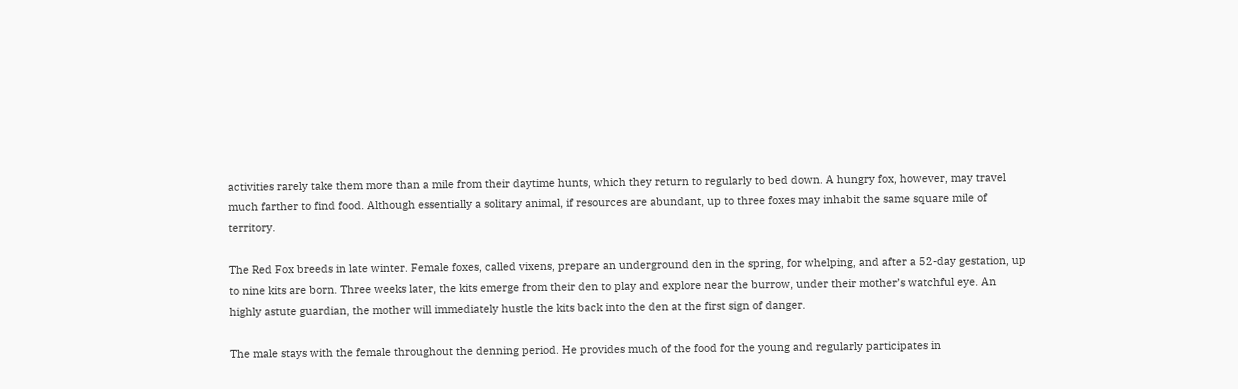activities rarely take them more than a mile from their daytime hunts, which they return to regularly to bed down. A hungry fox, however, may travel much farther to find food. Although essentially a solitary animal, if resources are abundant, up to three foxes may inhabit the same square mile of territory.

The Red Fox breeds in late winter. Female foxes, called vixens, prepare an underground den in the spring, for whelping, and after a 52-day gestation, up to nine kits are born. Three weeks later, the kits emerge from their den to play and explore near the burrow, under their mother’s watchful eye. An highly astute guardian, the mother will immediately hustle the kits back into the den at the first sign of danger.

The male stays with the female throughout the denning period. He provides much of the food for the young and regularly participates in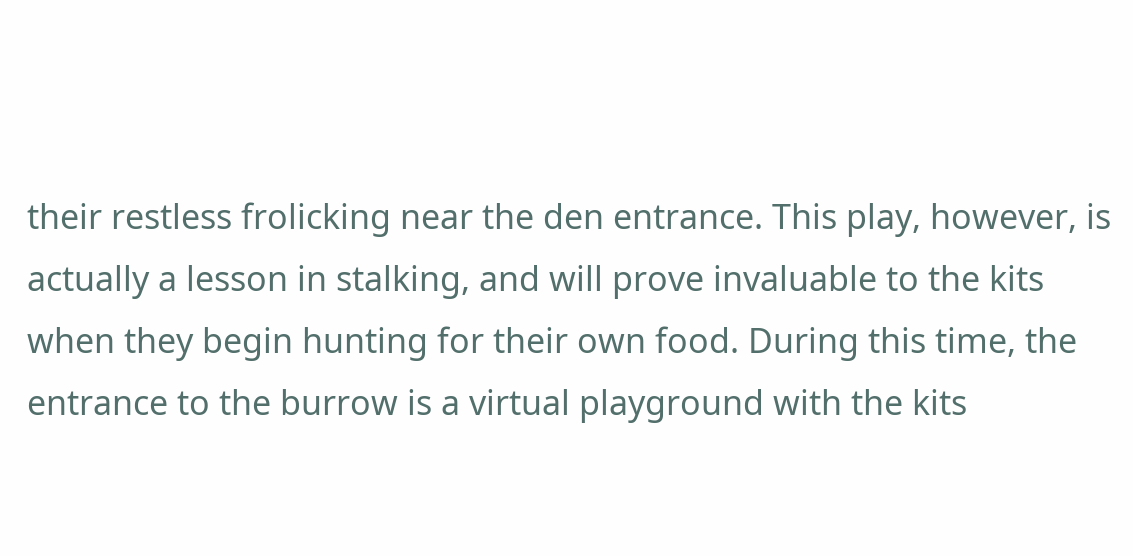their restless frolicking near the den entrance. This play, however, is actually a lesson in stalking, and will prove invaluable to the kits when they begin hunting for their own food. During this time, the entrance to the burrow is a virtual playground with the kits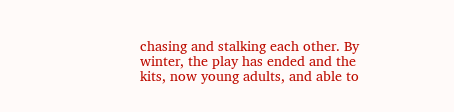chasing and stalking each other. By winter, the play has ended and the kits, now young adults, and able to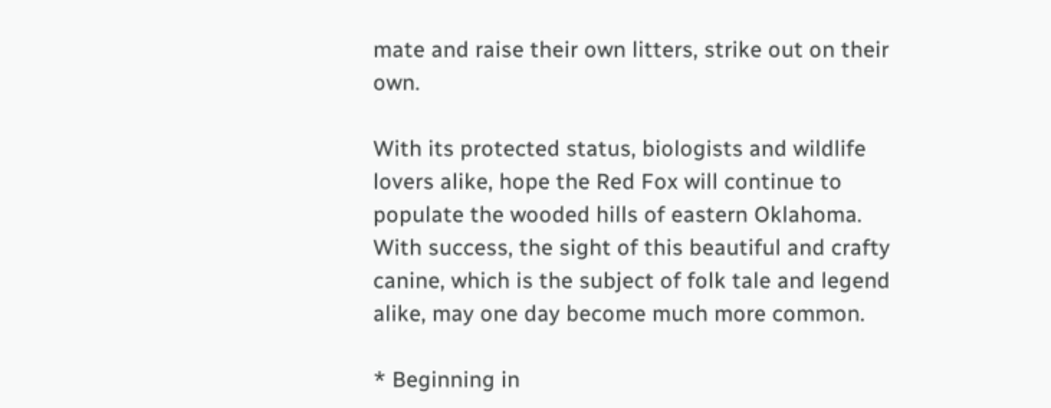mate and raise their own litters, strike out on their own.

With its protected status, biologists and wildlife lovers alike, hope the Red Fox will continue to populate the wooded hills of eastern Oklahoma. With success, the sight of this beautiful and crafty canine, which is the subject of folk tale and legend alike, may one day become much more common.

* Beginning in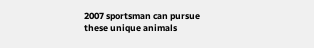2007 sportsman can pursue these unique animals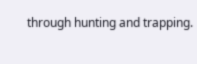through hunting and trapping.